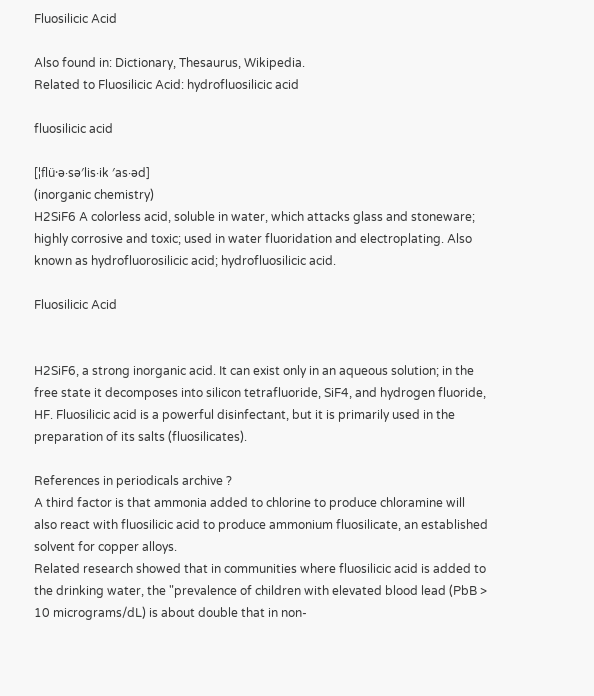Fluosilicic Acid

Also found in: Dictionary, Thesaurus, Wikipedia.
Related to Fluosilicic Acid: hydrofluosilicic acid

fluosilicic acid

[¦flü·ə·sə′lis·ik ′as·əd]
(inorganic chemistry)
H2SiF6 A colorless acid, soluble in water, which attacks glass and stoneware; highly corrosive and toxic; used in water fluoridation and electroplating. Also known as hydrofluorosilicic acid; hydrofluosilicic acid.

Fluosilicic Acid


H2SiF6, a strong inorganic acid. It can exist only in an aqueous solution; in the free state it decomposes into silicon tetrafluoride, SiF4, and hydrogen fluoride, HF. Fluosilicic acid is a powerful disinfectant, but it is primarily used in the preparation of its salts (fluosilicates).

References in periodicals archive ?
A third factor is that ammonia added to chlorine to produce chloramine will also react with fluosilicic acid to produce ammonium fluosilicate, an established solvent for copper alloys.
Related research showed that in communities where fluosilicic acid is added to the drinking water, the "prevalence of children with elevated blood lead (PbB > 10 micrograms/dL) is about double that in non-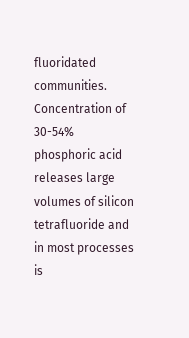fluoridated communities.
Concentration of 30-54% phosphoric acid releases large volumes of silicon tetrafluoride and in most processes is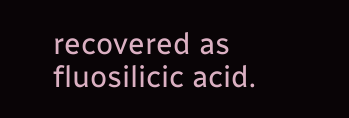recovered as fluosilicic acid.